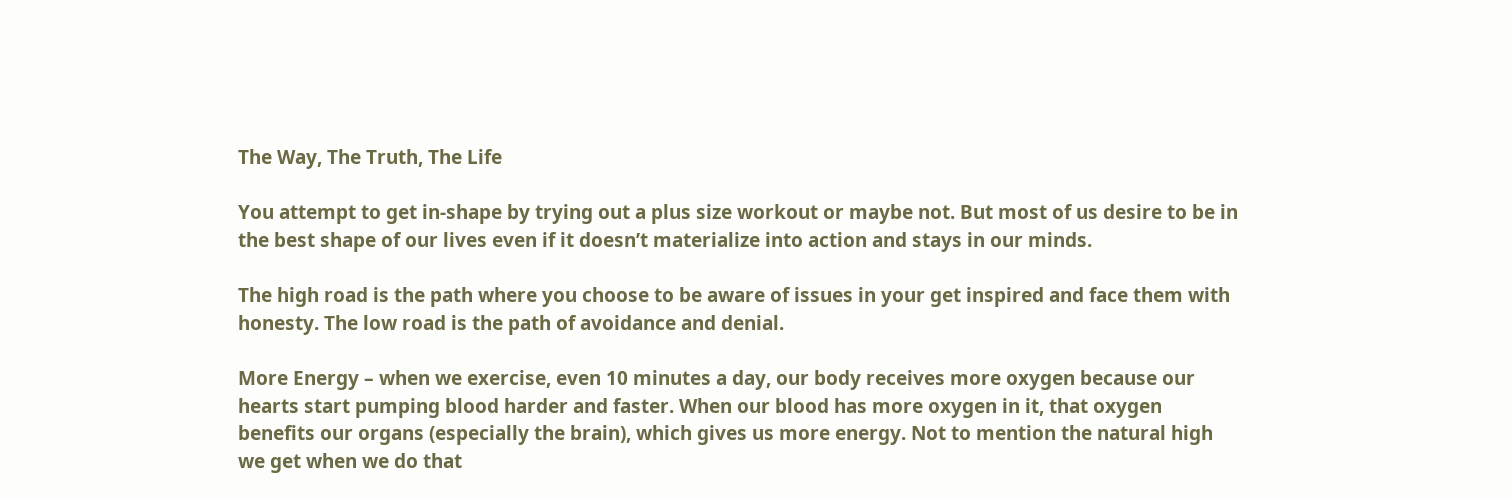The Way, The Truth, The Life

You attempt to get in-shape by trying out a plus size workout or maybe not. But most of us desire to be in the best shape of our lives even if it doesn’t materialize into action and stays in our minds.

The high road is the path where you choose to be aware of issues in your get inspired and face them with honesty. The low road is the path of avoidance and denial.

More Energy – when we exercise, even 10 minutes a day, our body receives more oxygen because our hearts start pumping blood harder and faster. When our blood has more oxygen in it, that oxygen benefits our organs (especially the brain), which gives us more energy. Not to mention the natural high we get when we do that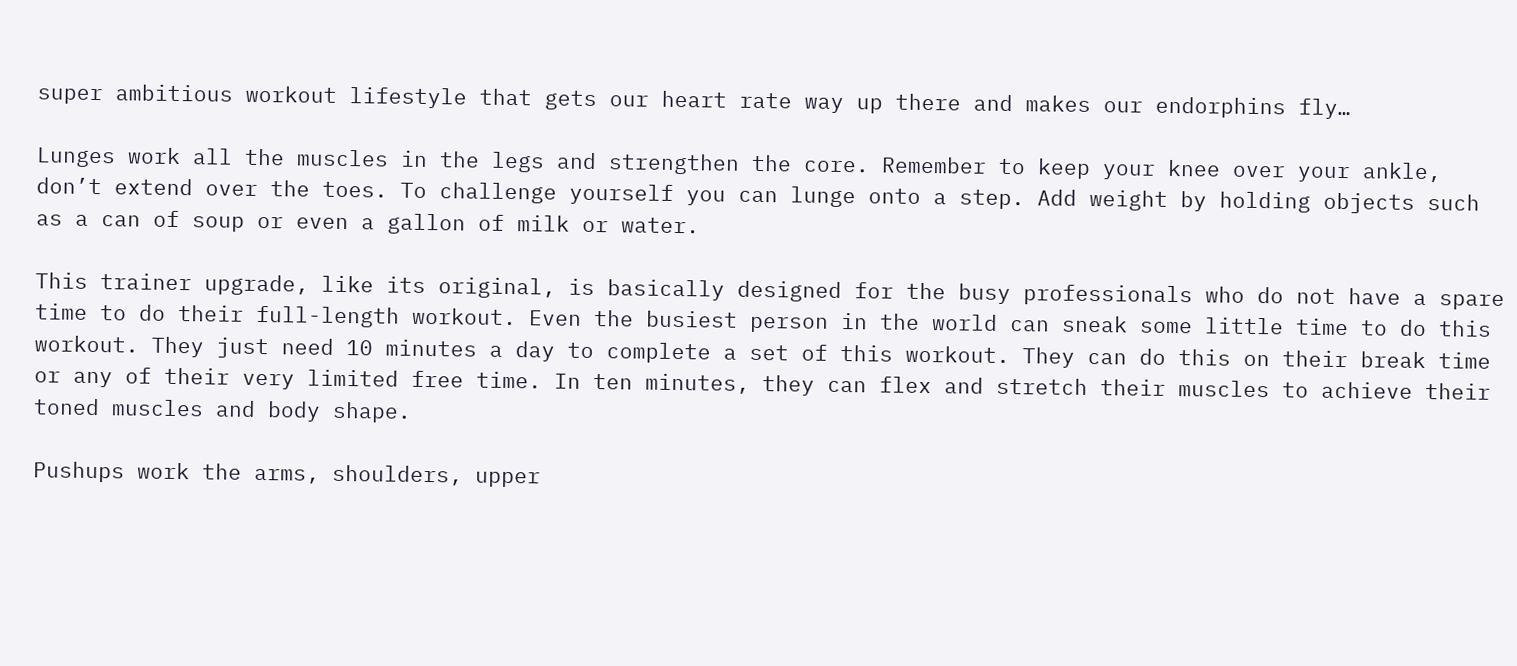super ambitious workout lifestyle that gets our heart rate way up there and makes our endorphins fly…

Lunges work all the muscles in the legs and strengthen the core. Remember to keep your knee over your ankle, don’t extend over the toes. To challenge yourself you can lunge onto a step. Add weight by holding objects such as a can of soup or even a gallon of milk or water.

This trainer upgrade, like its original, is basically designed for the busy professionals who do not have a spare time to do their full-length workout. Even the busiest person in the world can sneak some little time to do this workout. They just need 10 minutes a day to complete a set of this workout. They can do this on their break time or any of their very limited free time. In ten minutes, they can flex and stretch their muscles to achieve their toned muscles and body shape.

Pushups work the arms, shoulders, upper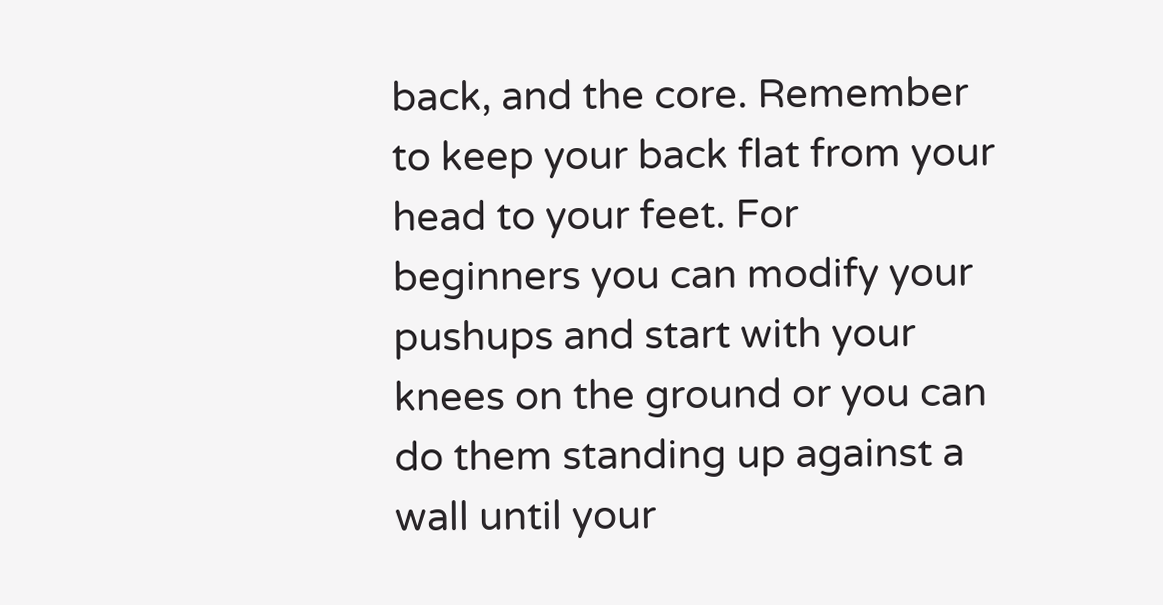back, and the core. Remember to keep your back flat from your head to your feet. For beginners you can modify your pushups and start with your knees on the ground or you can do them standing up against a wall until your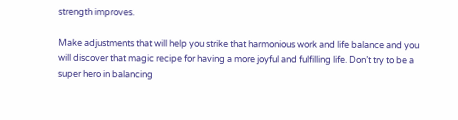strength improves.

Make adjustments that will help you strike that harmonious work and life balance and you will discover that magic recipe for having a more joyful and fulfilling life. Don’t try to be a super hero in balancing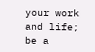your work and life; be a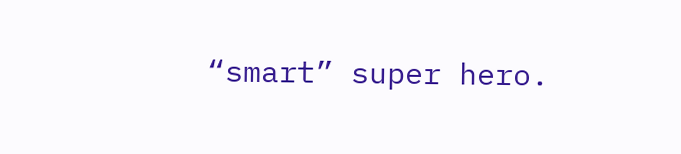“smart” super hero.